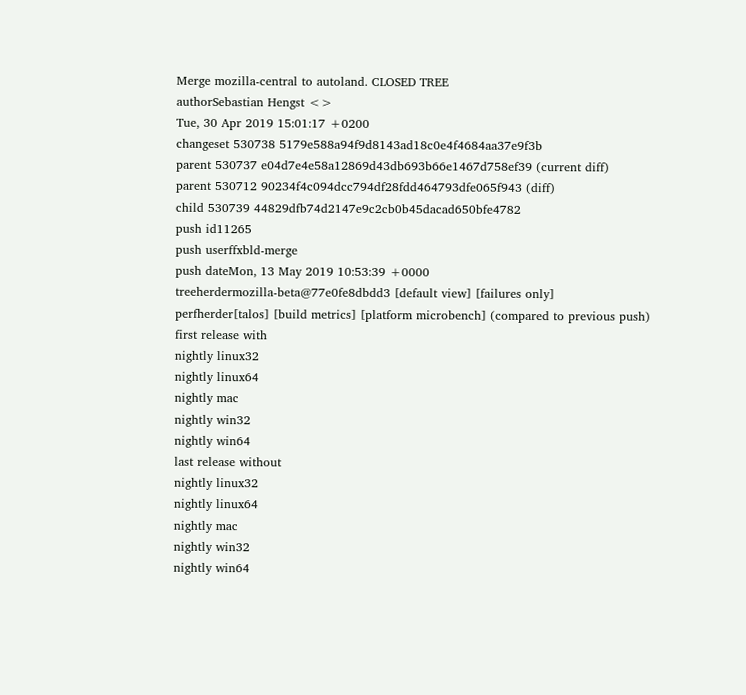Merge mozilla-central to autoland. CLOSED TREE
authorSebastian Hengst <>
Tue, 30 Apr 2019 15:01:17 +0200
changeset 530738 5179e588a94f9d8143ad18c0e4f4684aa37e9f3b
parent 530737 e04d7e4e58a12869d43db693b66e1467d758ef39 (current diff)
parent 530712 90234f4c094dcc794df28fdd464793dfe065f943 (diff)
child 530739 44829dfb74d2147e9c2cb0b45dacad650bfe4782
push id11265
push userffxbld-merge
push dateMon, 13 May 2019 10:53:39 +0000
treeherdermozilla-beta@77e0fe8dbdd3 [default view] [failures only]
perfherder[talos] [build metrics] [platform microbench] (compared to previous push)
first release with
nightly linux32
nightly linux64
nightly mac
nightly win32
nightly win64
last release without
nightly linux32
nightly linux64
nightly mac
nightly win32
nightly win64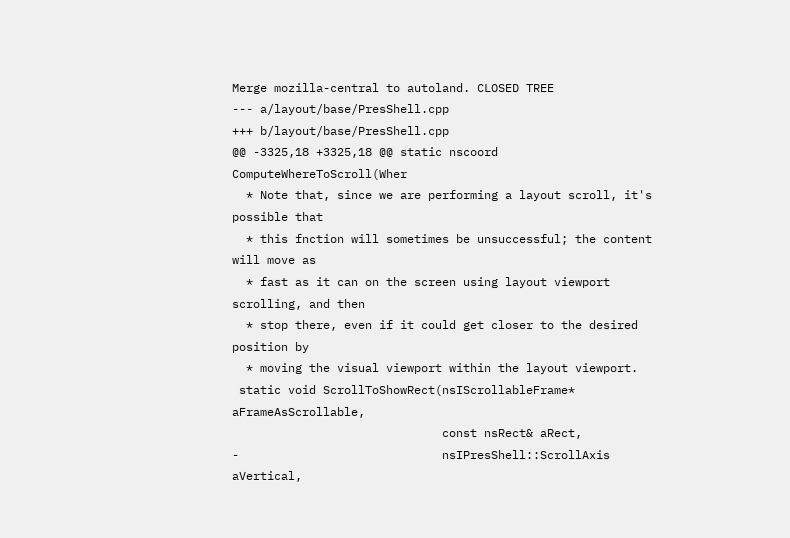Merge mozilla-central to autoland. CLOSED TREE
--- a/layout/base/PresShell.cpp
+++ b/layout/base/PresShell.cpp
@@ -3325,18 +3325,18 @@ static nscoord ComputeWhereToScroll(Wher
  * Note that, since we are performing a layout scroll, it's possible that
  * this fnction will sometimes be unsuccessful; the content will move as
  * fast as it can on the screen using layout viewport scrolling, and then
  * stop there, even if it could get closer to the desired position by
  * moving the visual viewport within the layout viewport.
 static void ScrollToShowRect(nsIScrollableFrame* aFrameAsScrollable,
                              const nsRect& aRect,
-                             nsIPresShell::ScrollAxis aVertical,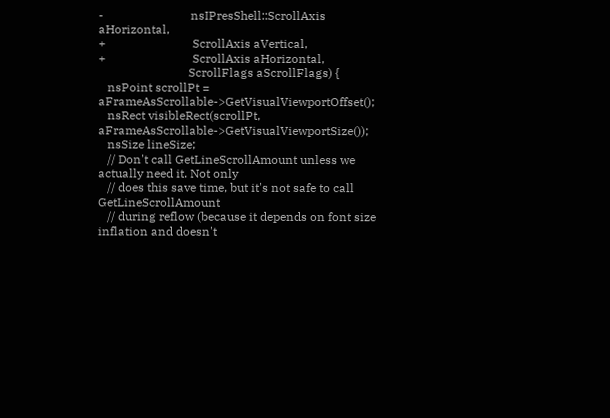-                             nsIPresShell::ScrollAxis aHorizontal,
+                             ScrollAxis aVertical,
+                             ScrollAxis aHorizontal,
                              ScrollFlags aScrollFlags) {
   nsPoint scrollPt = aFrameAsScrollable->GetVisualViewportOffset();
   nsRect visibleRect(scrollPt, aFrameAsScrollable->GetVisualViewportSize());
   nsSize lineSize;
   // Don't call GetLineScrollAmount unless we actually need it. Not only
   // does this save time, but it's not safe to call GetLineScrollAmount
   // during reflow (because it depends on font size inflation and doesn't